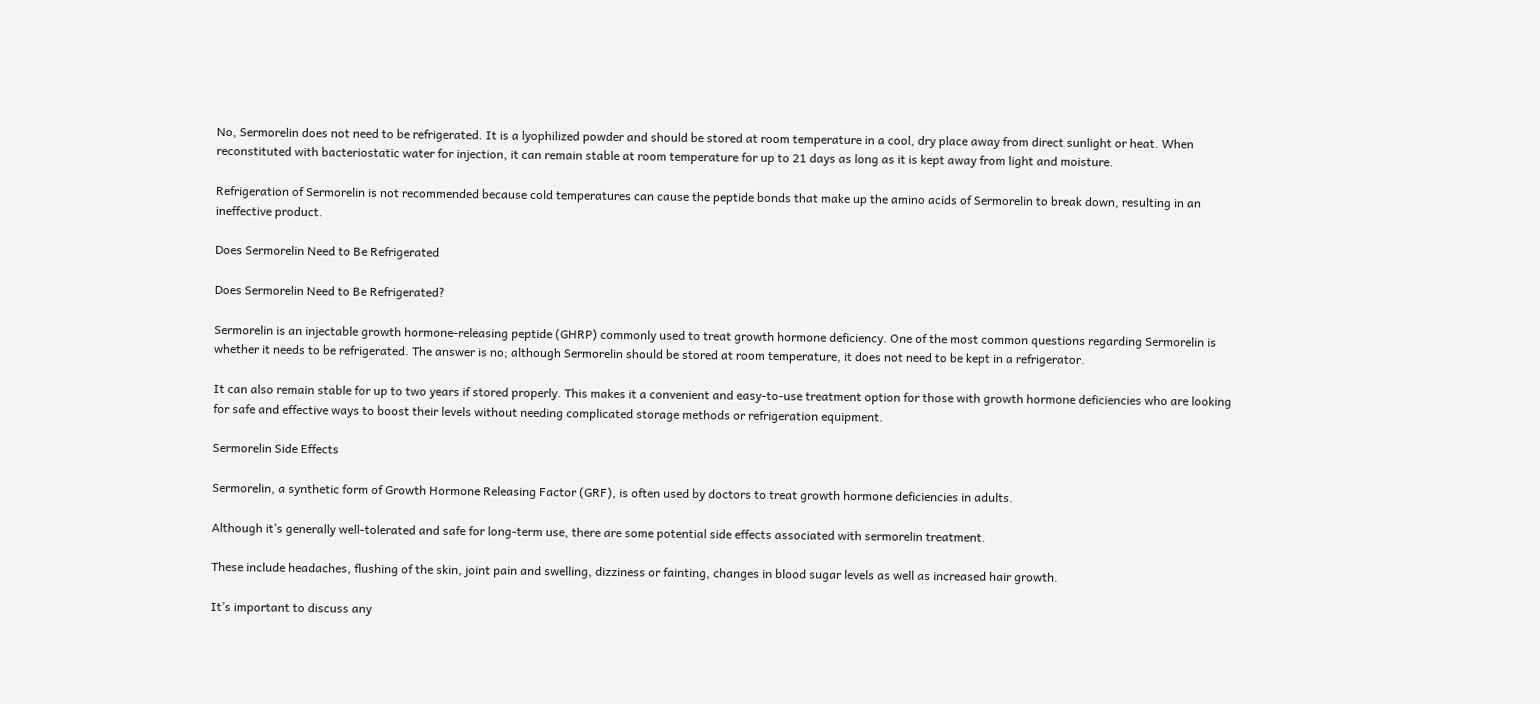No, Sermorelin does not need to be refrigerated. It is a lyophilized powder and should be stored at room temperature in a cool, dry place away from direct sunlight or heat. When reconstituted with bacteriostatic water for injection, it can remain stable at room temperature for up to 21 days as long as it is kept away from light and moisture.

Refrigeration of Sermorelin is not recommended because cold temperatures can cause the peptide bonds that make up the amino acids of Sermorelin to break down, resulting in an ineffective product.

Does Sermorelin Need to Be Refrigerated

Does Sermorelin Need to Be Refrigerated?

Sermorelin is an injectable growth hormone-releasing peptide (GHRP) commonly used to treat growth hormone deficiency. One of the most common questions regarding Sermorelin is whether it needs to be refrigerated. The answer is no; although Sermorelin should be stored at room temperature, it does not need to be kept in a refrigerator.

It can also remain stable for up to two years if stored properly. This makes it a convenient and easy-to-use treatment option for those with growth hormone deficiencies who are looking for safe and effective ways to boost their levels without needing complicated storage methods or refrigeration equipment.

Sermorelin Side Effects

Sermorelin, a synthetic form of Growth Hormone Releasing Factor (GRF), is often used by doctors to treat growth hormone deficiencies in adults.

Although it’s generally well-tolerated and safe for long-term use, there are some potential side effects associated with sermorelin treatment.

These include headaches, flushing of the skin, joint pain and swelling, dizziness or fainting, changes in blood sugar levels as well as increased hair growth.

It’s important to discuss any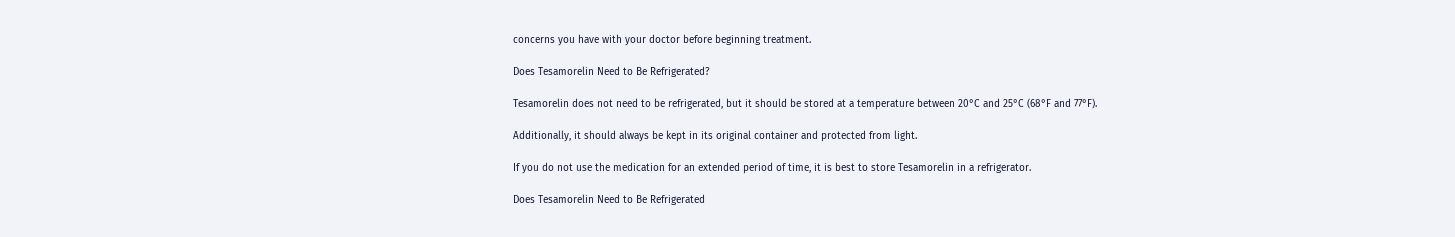concerns you have with your doctor before beginning treatment.

Does Tesamorelin Need to Be Refrigerated?

Tesamorelin does not need to be refrigerated, but it should be stored at a temperature between 20°C and 25°C (68°F and 77°F).

Additionally, it should always be kept in its original container and protected from light.

If you do not use the medication for an extended period of time, it is best to store Tesamorelin in a refrigerator.

Does Tesamorelin Need to Be Refrigerated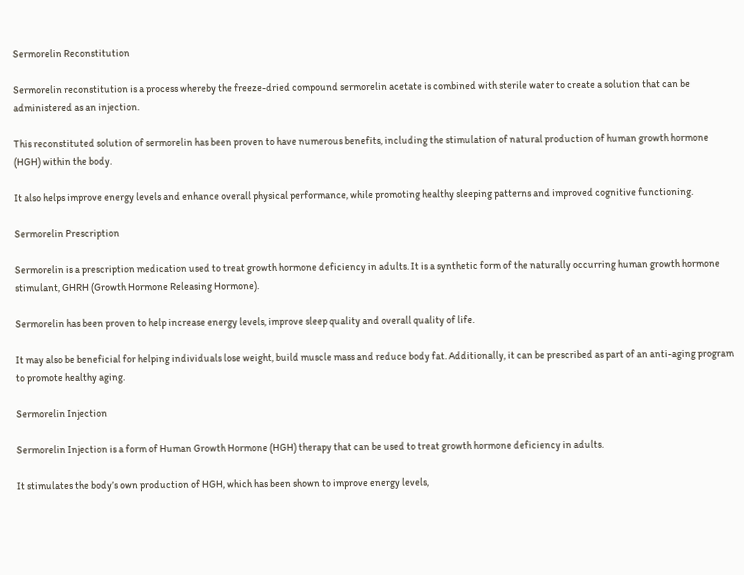Sermorelin Reconstitution

Sermorelin reconstitution is a process whereby the freeze-dried compound sermorelin acetate is combined with sterile water to create a solution that can be administered as an injection.

This reconstituted solution of sermorelin has been proven to have numerous benefits, including the stimulation of natural production of human growth hormone (HGH) within the body.

It also helps improve energy levels and enhance overall physical performance, while promoting healthy sleeping patterns and improved cognitive functioning.

Sermorelin Prescription

Sermorelin is a prescription medication used to treat growth hormone deficiency in adults. It is a synthetic form of the naturally occurring human growth hormone stimulant, GHRH (Growth Hormone Releasing Hormone).

Sermorelin has been proven to help increase energy levels, improve sleep quality and overall quality of life.

It may also be beneficial for helping individuals lose weight, build muscle mass and reduce body fat. Additionally, it can be prescribed as part of an anti-aging program to promote healthy aging.

Sermorelin Injection

Sermorelin Injection is a form of Human Growth Hormone (HGH) therapy that can be used to treat growth hormone deficiency in adults.

It stimulates the body’s own production of HGH, which has been shown to improve energy levels,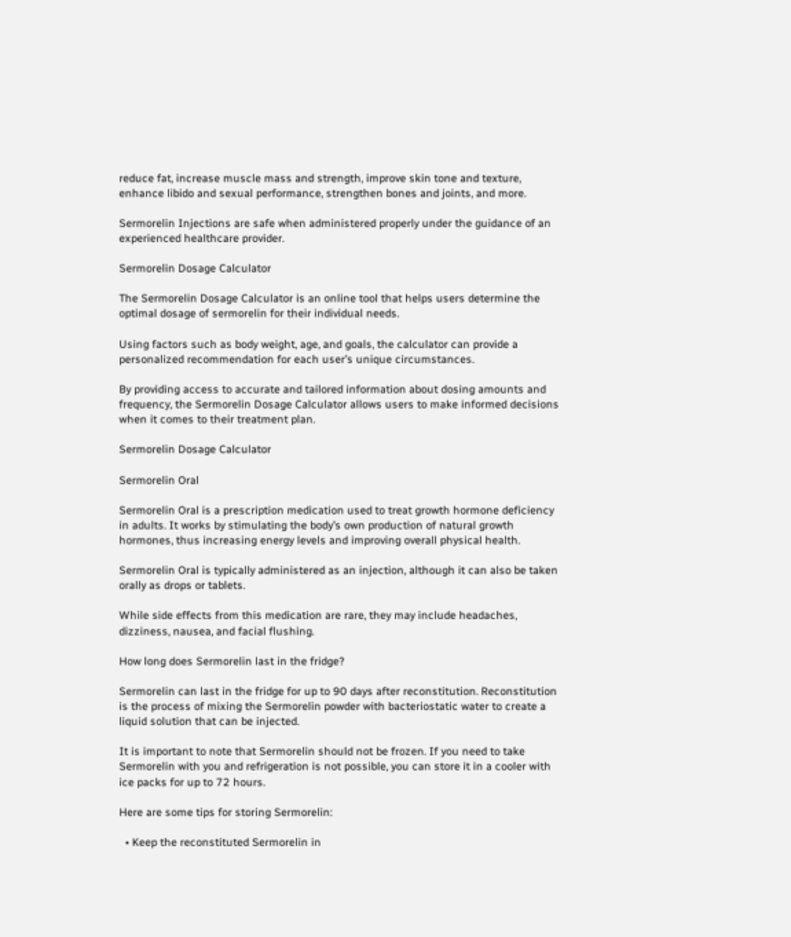reduce fat, increase muscle mass and strength, improve skin tone and texture, enhance libido and sexual performance, strengthen bones and joints, and more.

Sermorelin Injections are safe when administered properly under the guidance of an experienced healthcare provider.

Sermorelin Dosage Calculator

The Sermorelin Dosage Calculator is an online tool that helps users determine the optimal dosage of sermorelin for their individual needs.

Using factors such as body weight, age, and goals, the calculator can provide a personalized recommendation for each user’s unique circumstances.

By providing access to accurate and tailored information about dosing amounts and frequency, the Sermorelin Dosage Calculator allows users to make informed decisions when it comes to their treatment plan.

Sermorelin Dosage Calculator

Sermorelin Oral

Sermorelin Oral is a prescription medication used to treat growth hormone deficiency in adults. It works by stimulating the body’s own production of natural growth hormones, thus increasing energy levels and improving overall physical health.

Sermorelin Oral is typically administered as an injection, although it can also be taken orally as drops or tablets.

While side effects from this medication are rare, they may include headaches, dizziness, nausea, and facial flushing.

How long does Sermorelin last in the fridge?

Sermorelin can last in the fridge for up to 90 days after reconstitution. Reconstitution is the process of mixing the Sermorelin powder with bacteriostatic water to create a liquid solution that can be injected.

It is important to note that Sermorelin should not be frozen. If you need to take Sermorelin with you and refrigeration is not possible, you can store it in a cooler with ice packs for up to 72 hours.

Here are some tips for storing Sermorelin:

  • Keep the reconstituted Sermorelin in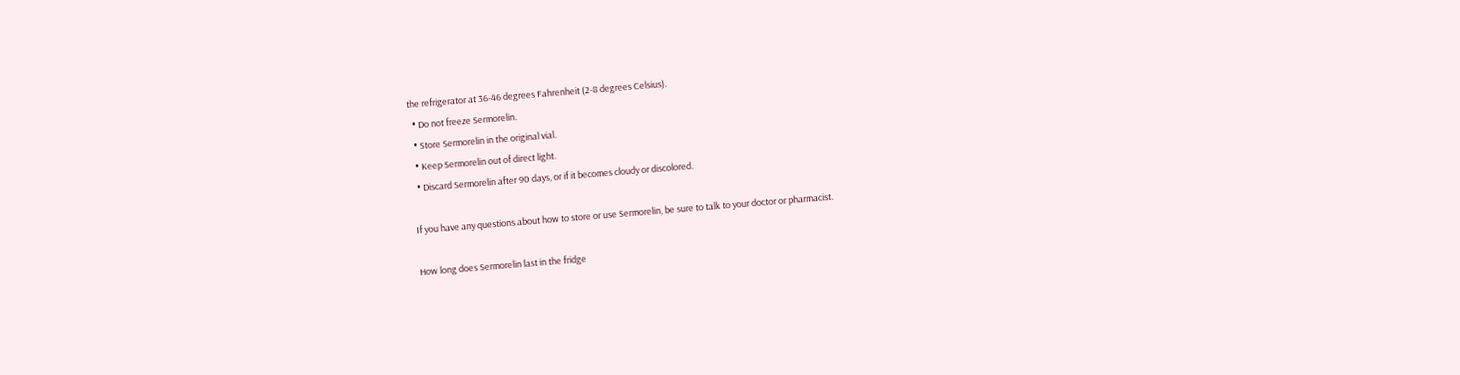the refrigerator at 36-46 degrees Fahrenheit (2-8 degrees Celsius).
  • Do not freeze Sermorelin.
  • Store Sermorelin in the original vial.
  • Keep Sermorelin out of direct light.
  • Discard Sermorelin after 90 days, or if it becomes cloudy or discolored.

If you have any questions about how to store or use Sermorelin, be sure to talk to your doctor or pharmacist.

How long does Sermorelin last in the fridge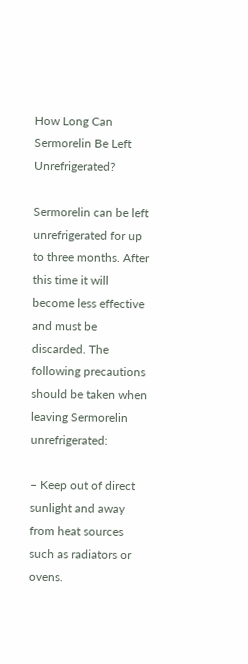How Long Can Sermorelin Be Left Unrefrigerated?

Sermorelin can be left unrefrigerated for up to three months. After this time it will become less effective and must be discarded. The following precautions should be taken when leaving Sermorelin unrefrigerated:

– Keep out of direct sunlight and away from heat sources such as radiators or ovens.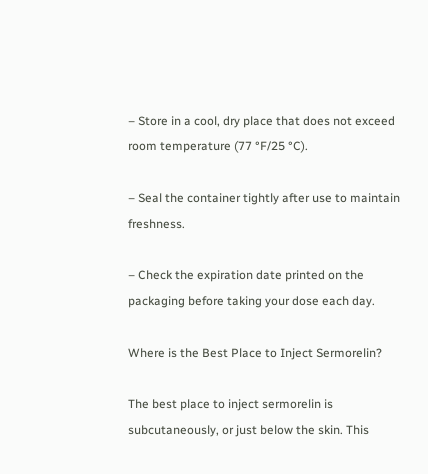– Store in a cool, dry place that does not exceed room temperature (77 °F/25 °C).

– Seal the container tightly after use to maintain freshness.

– Check the expiration date printed on the packaging before taking your dose each day.

Where is the Best Place to Inject Sermorelin?

The best place to inject sermorelin is subcutaneously, or just below the skin. This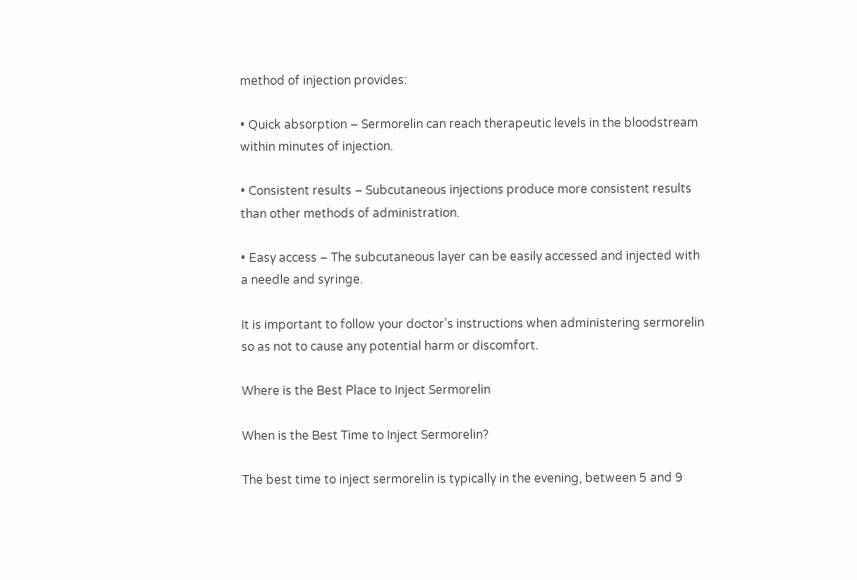method of injection provides:

• Quick absorption – Sermorelin can reach therapeutic levels in the bloodstream within minutes of injection.

• Consistent results – Subcutaneous injections produce more consistent results than other methods of administration.

• Easy access – The subcutaneous layer can be easily accessed and injected with a needle and syringe.

It is important to follow your doctor’s instructions when administering sermorelin so as not to cause any potential harm or discomfort.

Where is the Best Place to Inject Sermorelin

When is the Best Time to Inject Sermorelin?

The best time to inject sermorelin is typically in the evening, between 5 and 9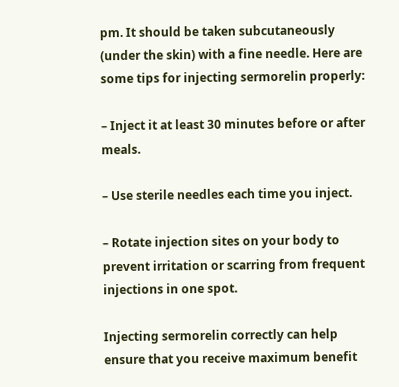pm. It should be taken subcutaneously (under the skin) with a fine needle. Here are some tips for injecting sermorelin properly:

– Inject it at least 30 minutes before or after meals.

– Use sterile needles each time you inject.

– Rotate injection sites on your body to prevent irritation or scarring from frequent injections in one spot.

Injecting sermorelin correctly can help ensure that you receive maximum benefit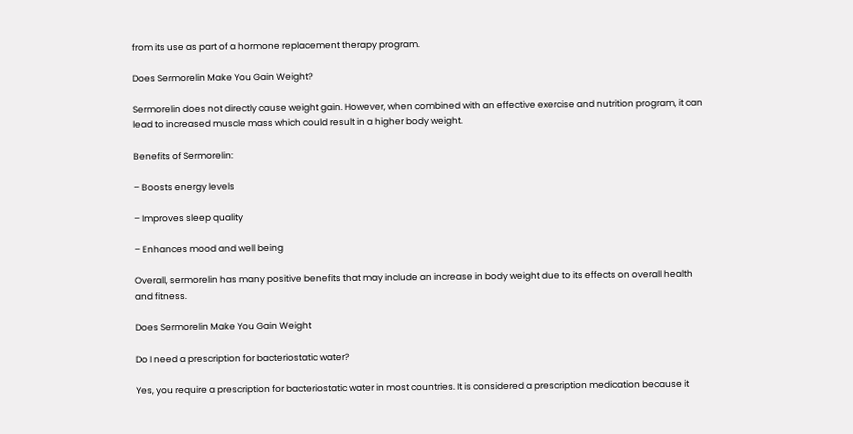from its use as part of a hormone replacement therapy program.

Does Sermorelin Make You Gain Weight?

Sermorelin does not directly cause weight gain. However, when combined with an effective exercise and nutrition program, it can lead to increased muscle mass which could result in a higher body weight.

Benefits of Sermorelin:

– Boosts energy levels

– Improves sleep quality

– Enhances mood and well being

Overall, sermorelin has many positive benefits that may include an increase in body weight due to its effects on overall health and fitness.

Does Sermorelin Make You Gain Weight

Do I need a prescription for bacteriostatic water?

Yes, you require a prescription for bacteriostatic water in most countries. It is considered a prescription medication because it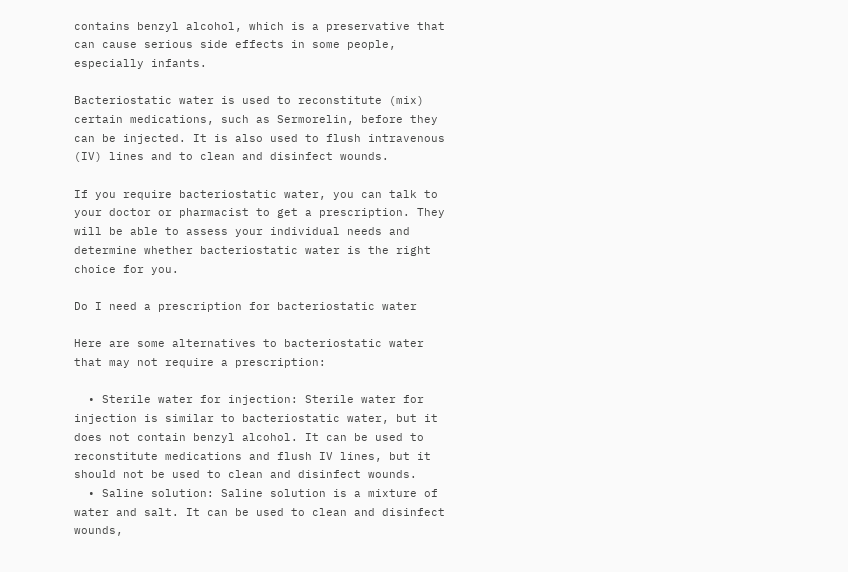contains benzyl alcohol, which is a preservative that can cause serious side effects in some people, especially infants.

Bacteriostatic water is used to reconstitute (mix) certain medications, such as Sermorelin, before they can be injected. It is also used to flush intravenous (IV) lines and to clean and disinfect wounds.

If you require bacteriostatic water, you can talk to your doctor or pharmacist to get a prescription. They will be able to assess your individual needs and determine whether bacteriostatic water is the right choice for you.

Do I need a prescription for bacteriostatic water

Here are some alternatives to bacteriostatic water that may not require a prescription:

  • Sterile water for injection: Sterile water for injection is similar to bacteriostatic water, but it does not contain benzyl alcohol. It can be used to reconstitute medications and flush IV lines, but it should not be used to clean and disinfect wounds.
  • Saline solution: Saline solution is a mixture of water and salt. It can be used to clean and disinfect wounds,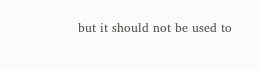but it should not be used to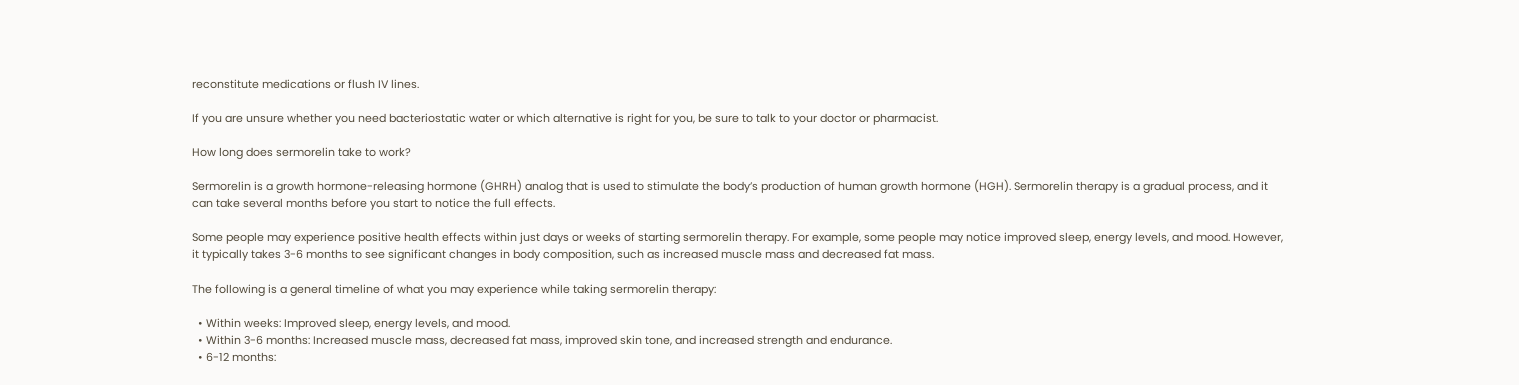reconstitute medications or flush IV lines.

If you are unsure whether you need bacteriostatic water or which alternative is right for you, be sure to talk to your doctor or pharmacist.

How long does sermorelin take to work?

Sermorelin is a growth hormone-releasing hormone (GHRH) analog that is used to stimulate the body’s production of human growth hormone (HGH). Sermorelin therapy is a gradual process, and it can take several months before you start to notice the full effects.

Some people may experience positive health effects within just days or weeks of starting sermorelin therapy. For example, some people may notice improved sleep, energy levels, and mood. However, it typically takes 3-6 months to see significant changes in body composition, such as increased muscle mass and decreased fat mass.

The following is a general timeline of what you may experience while taking sermorelin therapy:

  • Within weeks: Improved sleep, energy levels, and mood.
  • Within 3-6 months: Increased muscle mass, decreased fat mass, improved skin tone, and increased strength and endurance.
  • 6-12 months: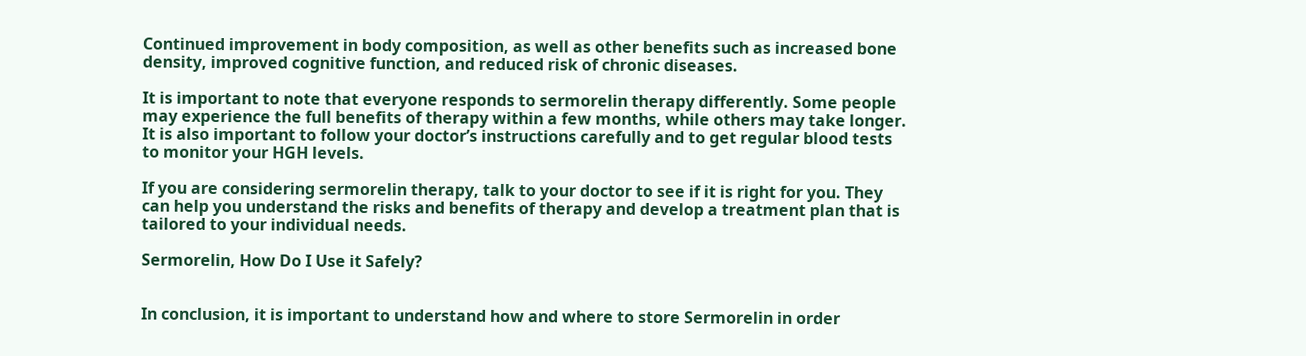Continued improvement in body composition, as well as other benefits such as increased bone density, improved cognitive function, and reduced risk of chronic diseases.

It is important to note that everyone responds to sermorelin therapy differently. Some people may experience the full benefits of therapy within a few months, while others may take longer. It is also important to follow your doctor’s instructions carefully and to get regular blood tests to monitor your HGH levels.

If you are considering sermorelin therapy, talk to your doctor to see if it is right for you. They can help you understand the risks and benefits of therapy and develop a treatment plan that is tailored to your individual needs.

Sermorelin, How Do I Use it Safely?


In conclusion, it is important to understand how and where to store Sermorelin in order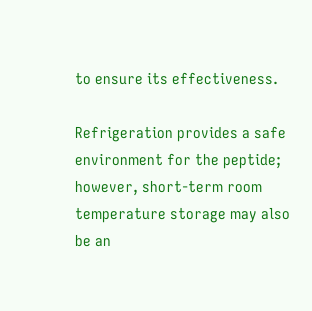to ensure its effectiveness.

Refrigeration provides a safe environment for the peptide; however, short-term room temperature storage may also be an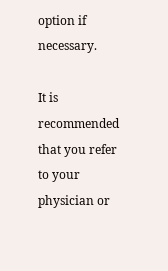option if necessary.

It is recommended that you refer to your physician or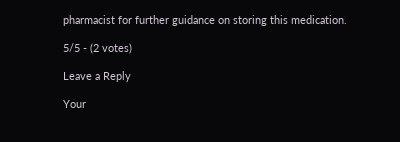pharmacist for further guidance on storing this medication.

5/5 - (2 votes)

Leave a Reply

Your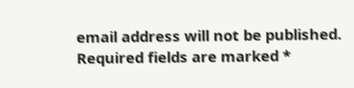email address will not be published. Required fields are marked *